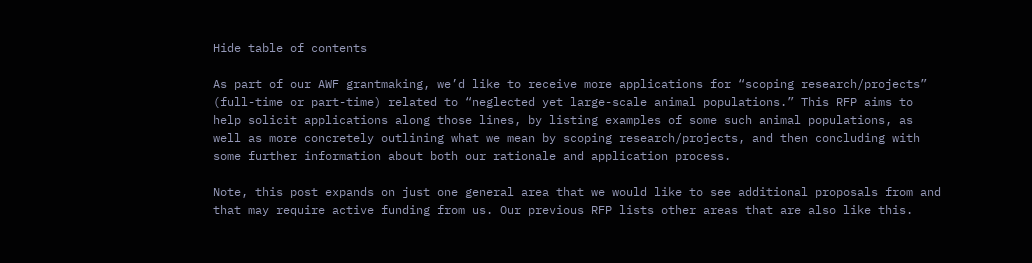Hide table of contents

As part of our AWF grantmaking, we’d like to receive more applications for “scoping research/projects” (full-time or part-time) related to “neglected yet large-scale animal populations.” This RFP aims to help solicit applications along those lines, by listing examples of some such animal populations, as well as more concretely outlining what we mean by scoping research/projects, and then concluding with some further information about both our rationale and application process.

Note, this post expands on just one general area that we would like to see additional proposals from and that may require active funding from us. Our previous RFP lists other areas that are also like this.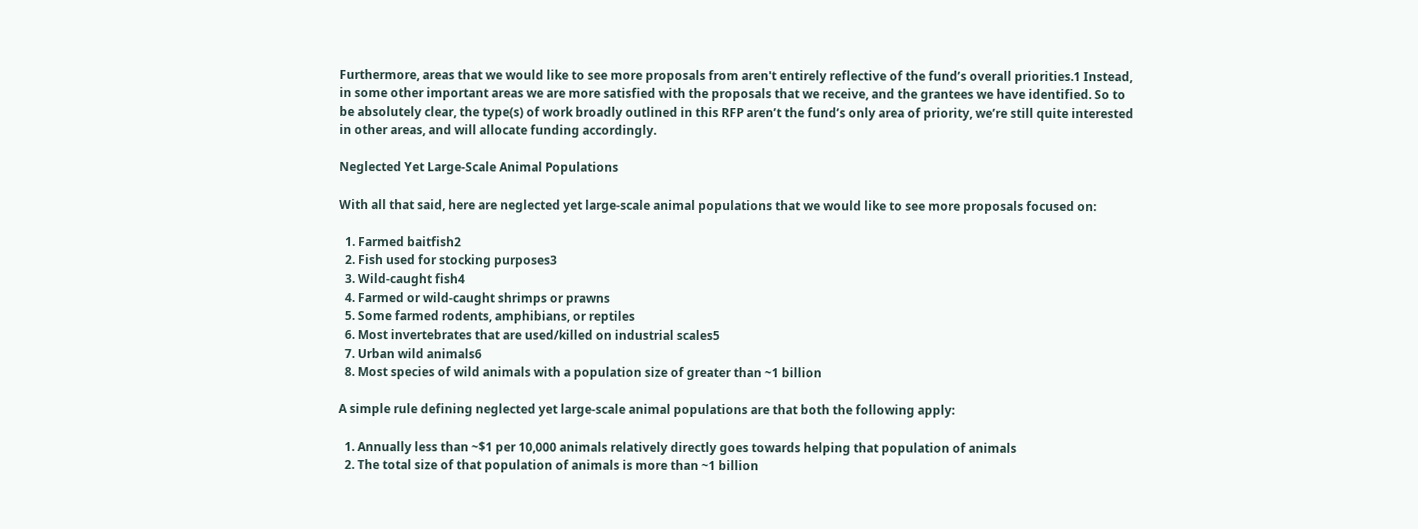Furthermore, areas that we would like to see more proposals from aren't entirely reflective of the fund’s overall priorities.1 Instead, in some other important areas we are more satisfied with the proposals that we receive, and the grantees we have identified. So to be absolutely clear, the type(s) of work broadly outlined in this RFP aren’t the fund’s only area of priority, we’re still quite interested in other areas, and will allocate funding accordingly.

Neglected Yet Large-Scale Animal Populations

With all that said, here are neglected yet large-scale animal populations that we would like to see more proposals focused on:

  1. Farmed baitfish2
  2. Fish used for stocking purposes3
  3. Wild-caught fish4
  4. Farmed or wild-caught shrimps or prawns
  5. Some farmed rodents, amphibians, or reptiles
  6. Most invertebrates that are used/killed on industrial scales5
  7. Urban wild animals6
  8. Most species of wild animals with a population size of greater than ~1 billion

A simple rule defining neglected yet large-scale animal populations are that both the following apply:

  1. Annually less than ~$1 per 10,000 animals relatively directly goes towards helping that population of animals
  2. The total size of that population of animals is more than ~1 billion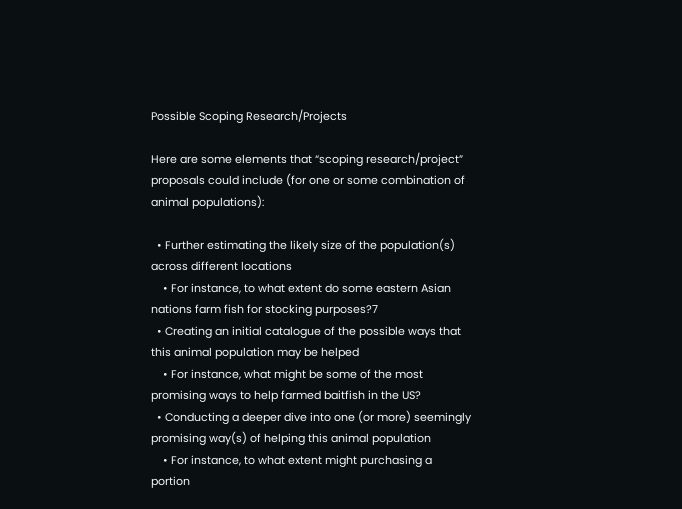Possible Scoping Research/Projects

Here are some elements that “scoping research/project” proposals could include (for one or some combination of animal populations):

  • Further estimating the likely size of the population(s) across different locations
    • For instance, to what extent do some eastern Asian nations farm fish for stocking purposes?7
  • Creating an initial catalogue of the possible ways that this animal population may be helped
    • For instance, what might be some of the most promising ways to help farmed baitfish in the US?
  • Conducting a deeper dive into one (or more) seemingly promising way(s) of helping this animal population
    • For instance, to what extent might purchasing a portion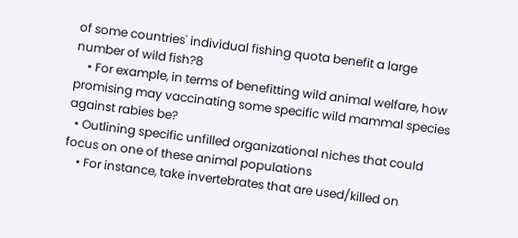of some countries' individual fishing quota benefit a large number of wild fish?8
    • For example, in terms of benefitting wild animal welfare, how promising may vaccinating some specific wild mammal species against rabies be?
  • Outlining specific unfilled organizational niches that could focus on one of these animal populations
    • For instance, take invertebrates that are used/killed on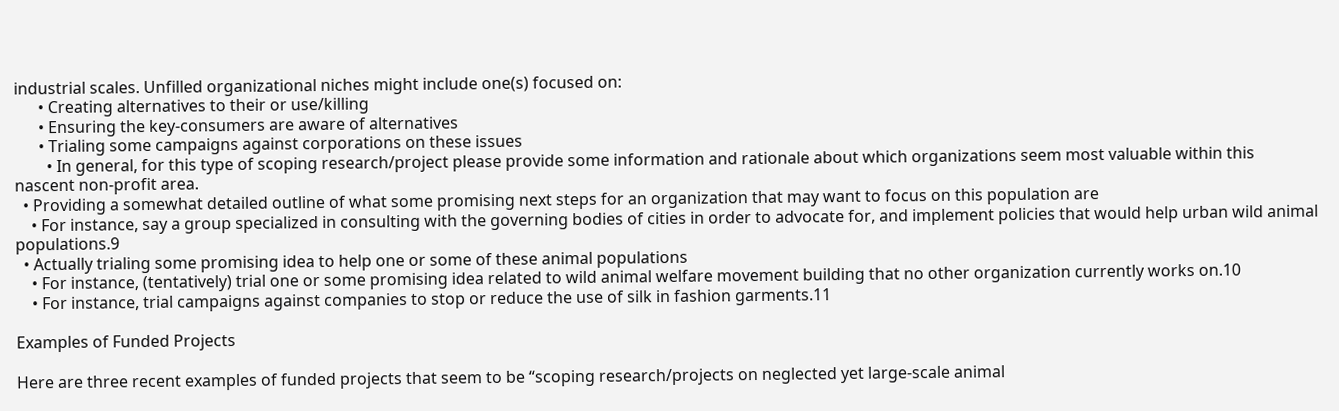industrial scales. Unfilled organizational niches might include one(s) focused on:
      • Creating alternatives to their or use/killing
      • Ensuring the key-consumers are aware of alternatives
      • Trialing some campaigns against corporations on these issues
        • In general, for this type of scoping research/project please provide some information and rationale about which organizations seem most valuable within this nascent non-profit area.
  • Providing a somewhat detailed outline of what some promising next steps for an organization that may want to focus on this population are
    • For instance, say a group specialized in consulting with the governing bodies of cities in order to advocate for, and implement policies that would help urban wild animal populations.9
  • Actually trialing some promising idea to help one or some of these animal populations
    • For instance, (tentatively) trial one or some promising idea related to wild animal welfare movement building that no other organization currently works on.10
    • For instance, trial campaigns against companies to stop or reduce the use of silk in fashion garments.11

Examples of Funded Projects

Here are three recent examples of funded projects that seem to be “scoping research/projects on neglected yet large-scale animal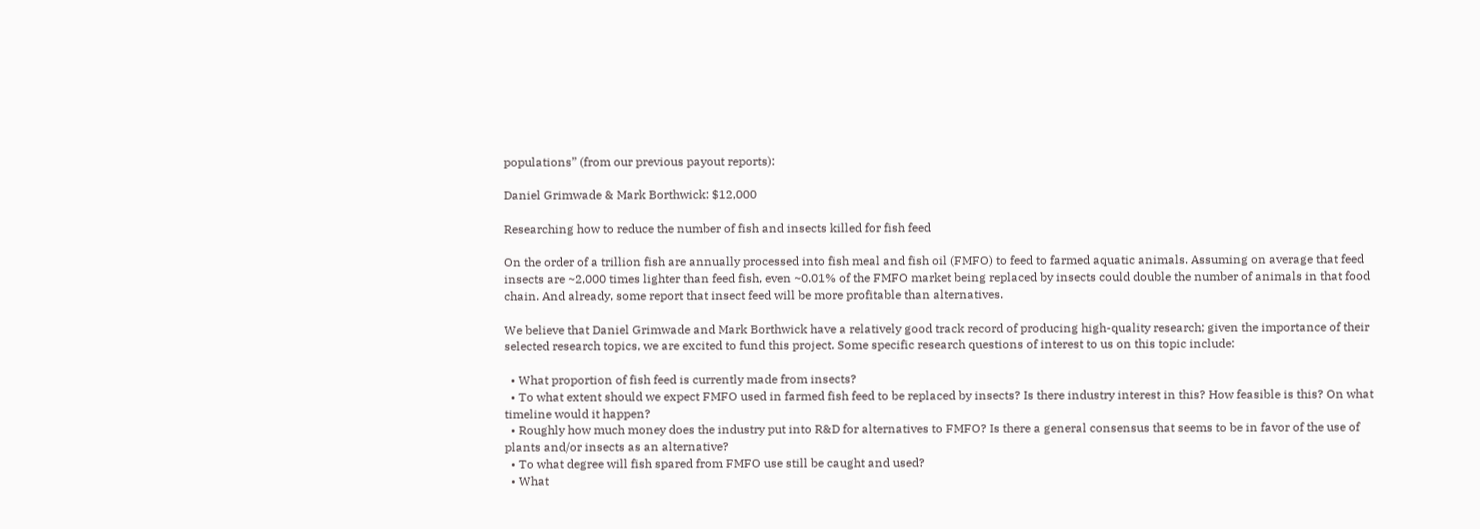populations” (from our previous payout reports):

Daniel Grimwade & Mark Borthwick: $12,000

Researching how to reduce the number of fish and insects killed for fish feed

On the order of a trillion fish are annually processed into fish meal and fish oil (FMFO) to feed to farmed aquatic animals. Assuming on average that feed insects are ~2,000 times lighter than feed fish, even ~0.01% of the FMFO market being replaced by insects could double the number of animals in that food chain. And already, some report that insect feed will be more profitable than alternatives.

We believe that Daniel Grimwade and Mark Borthwick have a relatively good track record of producing high-quality research; given the importance of their selected research topics, we are excited to fund this project. Some specific research questions of interest to us on this topic include:

  • What proportion of fish feed is currently made from insects?
  • To what extent should we expect FMFO used in farmed fish feed to be replaced by insects? Is there industry interest in this? How feasible is this? On what timeline would it happen?
  • Roughly how much money does the industry put into R&D for alternatives to FMFO? Is there a general consensus that seems to be in favor of the use of plants and/or insects as an alternative?
  • To what degree will fish spared from FMFO use still be caught and used?
  • What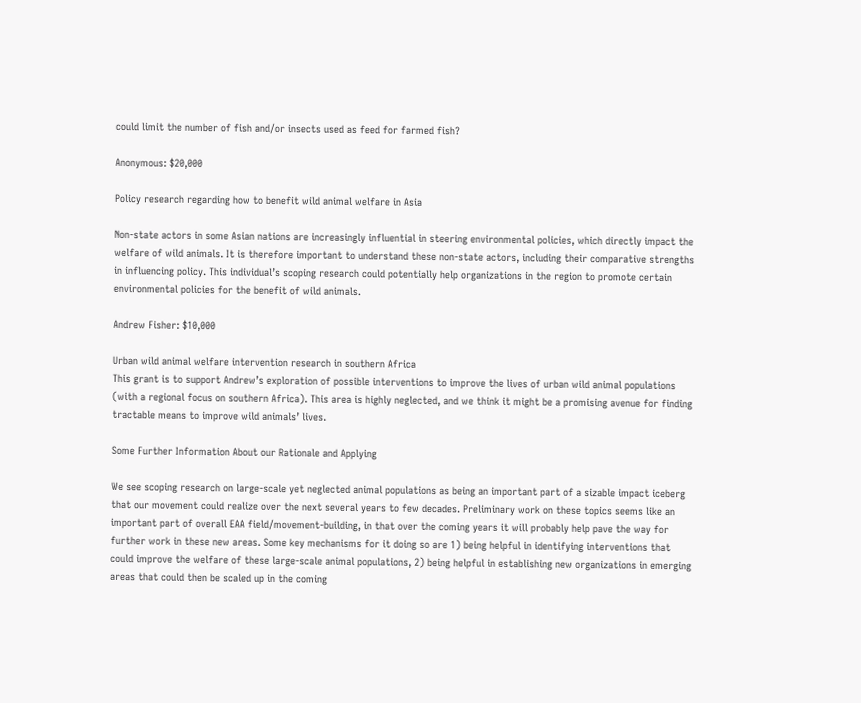could limit the number of fish and/or insects used as feed for farmed fish?

Anonymous: $20,000

Policy research regarding how to benefit wild animal welfare in Asia

Non-state actors in some Asian nations are increasingly influential in steering environmental policies, which directly impact the welfare of wild animals. It is therefore important to understand these non-state actors, including their comparative strengths in influencing policy. This individual’s scoping research could potentially help organizations in the region to promote certain environmental policies for the benefit of wild animals.

Andrew Fisher: $10,000

Urban wild animal welfare intervention research in southern Africa
This grant is to support Andrew’s exploration of possible interventions to improve the lives of urban wild animal populations (with a regional focus on southern Africa). This area is highly neglected, and we think it might be a promising avenue for finding tractable means to improve wild animals’ lives.

Some Further Information About our Rationale and Applying

We see scoping research on large-scale yet neglected animal populations as being an important part of a sizable impact iceberg that our movement could realize over the next several years to few decades. Preliminary work on these topics seems like an important part of overall EAA field/movement-building, in that over the coming years it will probably help pave the way for further work in these new areas. Some key mechanisms for it doing so are 1) being helpful in identifying interventions that could improve the welfare of these large-scale animal populations, 2) being helpful in establishing new organizations in emerging areas that could then be scaled up in the coming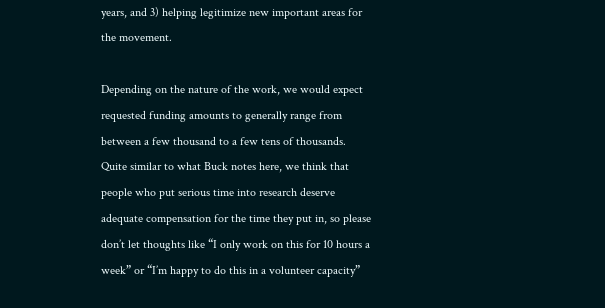years, and 3) helping legitimize new important areas for the movement.

Depending on the nature of the work, we would expect requested funding amounts to generally range from between a few thousand to a few tens of thousands. Quite similar to what Buck notes here, we think that people who put serious time into research deserve adequate compensation for the time they put in, so please don’t let thoughts like “I only work on this for 10 hours a week” or “I’m happy to do this in a volunteer capacity”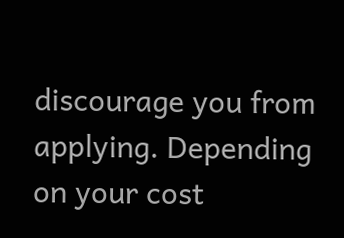discourage you from applying. Depending on your cost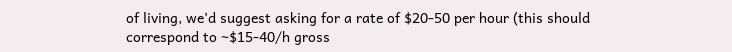of living, we’d suggest asking for a rate of $20-50 per hour (this should correspond to ~$15-40/h gross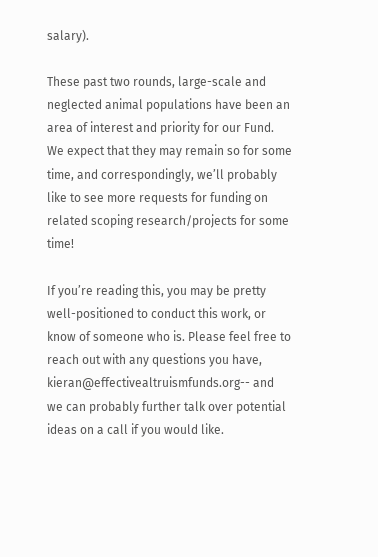salary).

These past two rounds, large-scale and neglected animal populations have been an area of interest and priority for our Fund. We expect that they may remain so for some time, and correspondingly, we’ll probably like to see more requests for funding on related scoping research/projects for some time!

If you’re reading this, you may be pretty well-positioned to conduct this work, or know of someone who is. Please feel free to reach out with any questions you have, kieran@effectivealtruismfunds.org-- and we can probably further talk over potential ideas on a call if you would like.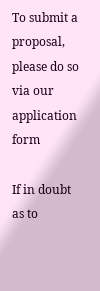To submit a proposal, please do so via our application form

If in doubt as to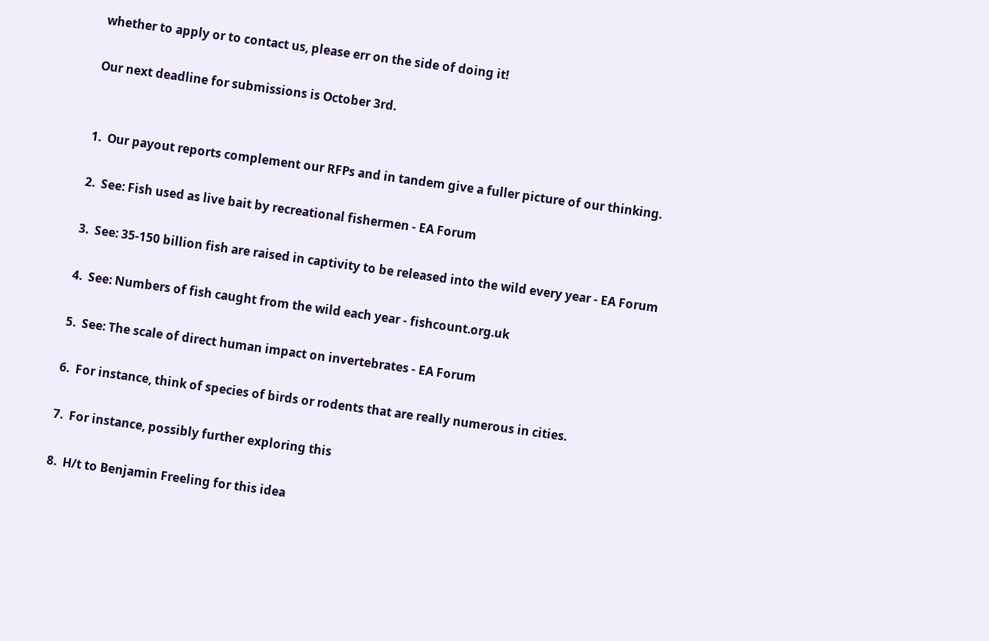whether to apply or to contact us, please err on the side of doing it!

Our next deadline for submissions is October 3rd.


1.  Our payout reports complement our RFPs and in tandem give a fuller picture of our thinking.

2.  See: Fish used as live bait by recreational fishermen - EA Forum

3.  See: 35-150 billion fish are raised in captivity to be released into the wild every year - EA Forum

4.  See: Numbers of fish caught from the wild each year - fishcount.org.uk

5.  See: The scale of direct human impact on invertebrates - EA Forum

6.  For instance, think of species of birds or rodents that are really numerous in cities.

7.  For instance, possibly further exploring this

8.  H/t to Benjamin Freeling for this idea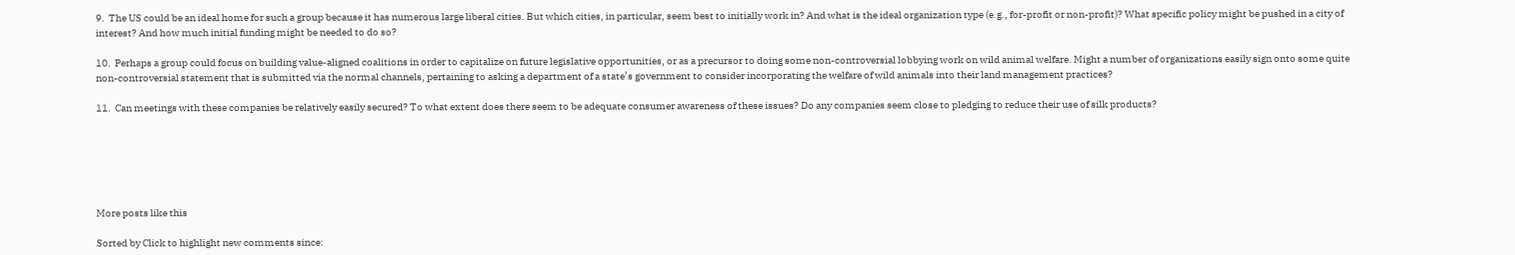9.  The US could be an ideal home for such a group because it has numerous large liberal cities. But which cities, in particular, seem best to initially work in? And what is the ideal organization type (e.g., for-profit or non-profit)? What specific policy might be pushed in a city of interest? And how much initial funding might be needed to do so?

10.  Perhaps a group could focus on building value-aligned coalitions in order to capitalize on future legislative opportunities, or as a precursor to doing some non-controversial lobbying work on wild animal welfare. Might a number of organizations easily sign onto some quite non-controversial statement that is submitted via the normal channels, pertaining to asking a department of a state’s government to consider incorporating the welfare of wild animals into their land management practices?

11.  Can meetings with these companies be relatively easily secured? To what extent does there seem to be adequate consumer awareness of these issues? Do any companies seem close to pledging to reduce their use of silk products?






More posts like this

Sorted by Click to highlight new comments since: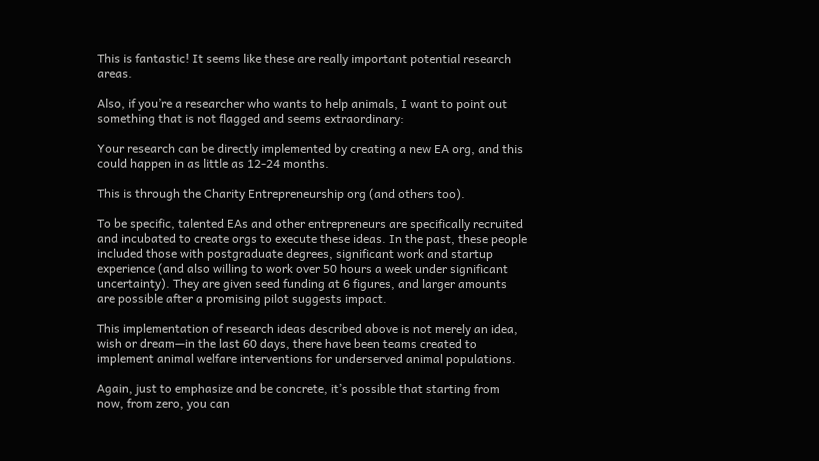This is fantastic! It seems like these are really important potential research areas.

Also, if you’re a researcher who wants to help animals, I want to point out something that is not flagged and seems extraordinary:

Your research can be directly implemented by creating a new EA org, and this could happen in as little as 12-24 months.

This is through the Charity Entrepreneurship org (and others too).

To be specific, talented EAs and other entrepreneurs are specifically recruited and incubated to create orgs to execute these ideas. In the past, these people included those with postgraduate degrees, significant work and startup experience (and also willing to work over 50 hours a week under significant uncertainty). They are given seed funding at 6 figures, and larger amounts are possible after a promising pilot suggests impact.

This implementation of research ideas described above is not merely an idea, wish or dream—in the last 60 days, there have been teams created to implement animal welfare interventions for underserved animal populations.

Again, just to emphasize and be concrete, it’s possible that starting from now, from zero, you can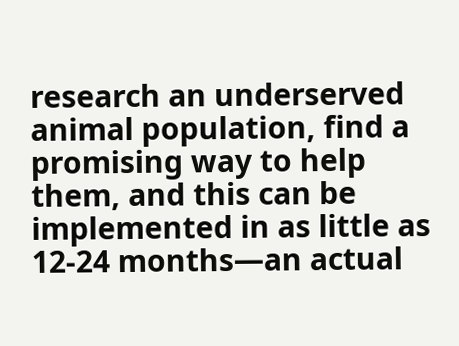research an underserved animal population, find a promising way to help them, and this can be implemented in as little as 12-24 months—an actual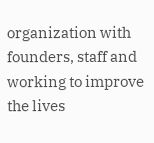organization with founders, staff and working to improve the lives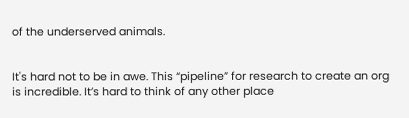of the underserved animals.


It's hard not to be in awe. This “pipeline” for research to create an org is incredible. It’s hard to think of any other place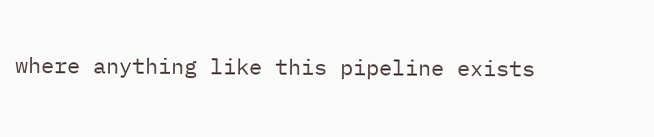where anything like this pipeline exists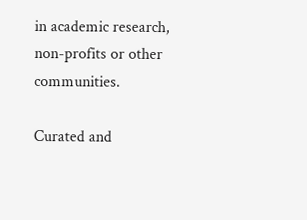in academic research, non-profits or other communities.

Curated and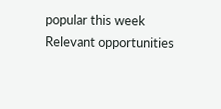popular this week
Relevant opportunities